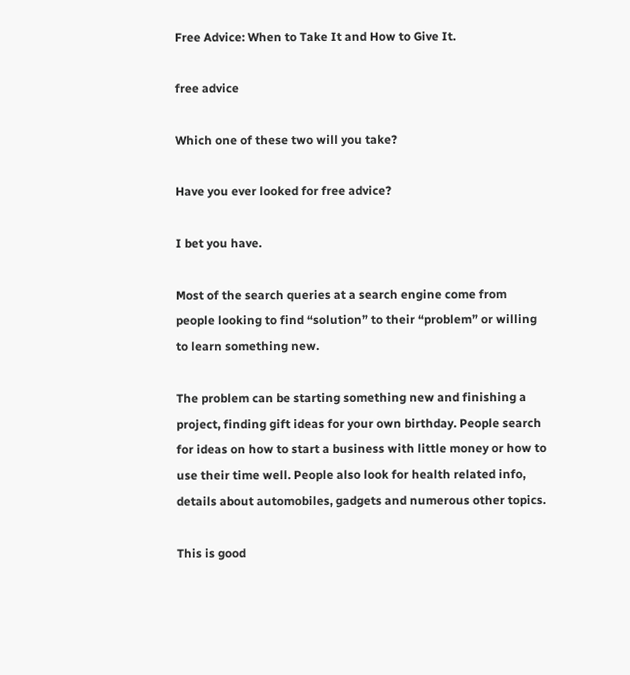Free Advice: When to Take It and How to Give It.

free advice

Which one of these two will you take?

Have you ever looked for free advice?

I bet you have.

Most of the search queries at a search engine come from people looking to find “solution” to their “problem” or willing to learn something new.

The problem can be starting something new and finishing a project, finding gift ideas for your own birthday. People search for ideas on how to start a business with little money or how to use their time well. People also look for health related info, details about automobiles, gadgets and numerous other topics.

This is good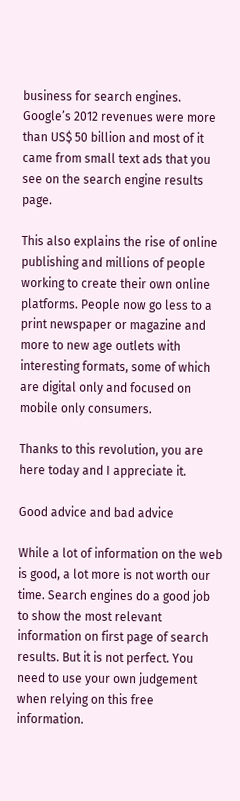business for search engines. Google’s 2012 revenues were more than US$ 50 billion and most of it came from small text ads that you see on the search engine results page.

This also explains the rise of online publishing and millions of people working to create their own online platforms. People now go less to a print newspaper or magazine and more to new age outlets with interesting formats, some of which are digital only and focused on mobile only consumers.

Thanks to this revolution, you are here today and I appreciate it.

Good advice and bad advice

While a lot of information on the web is good, a lot more is not worth our time. Search engines do a good job to show the most relevant information on first page of search results. But it is not perfect. You need to use your own judgement when relying on this free information.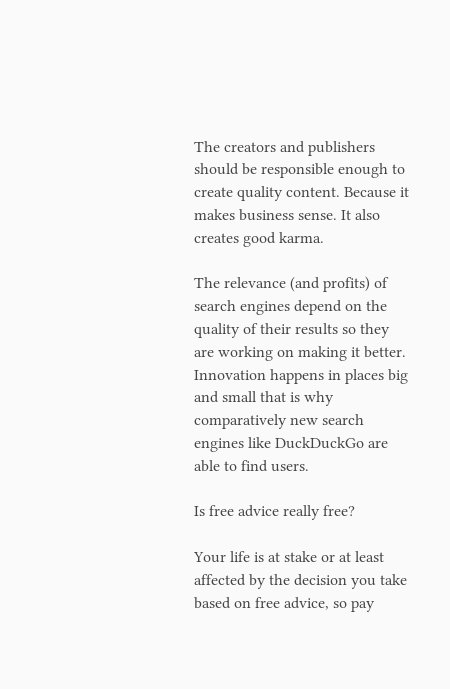The creators and publishers should be responsible enough to create quality content. Because it makes business sense. It also creates good karma.

The relevance (and profits) of search engines depend on the quality of their results so they are working on making it better. Innovation happens in places big and small that is why comparatively new search engines like DuckDuckGo are able to find users.

Is free advice really free?

Your life is at stake or at least affected by the decision you take based on free advice, so pay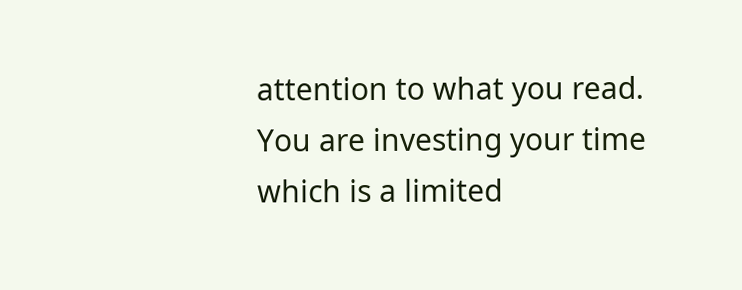attention to what you read. You are investing your time which is a limited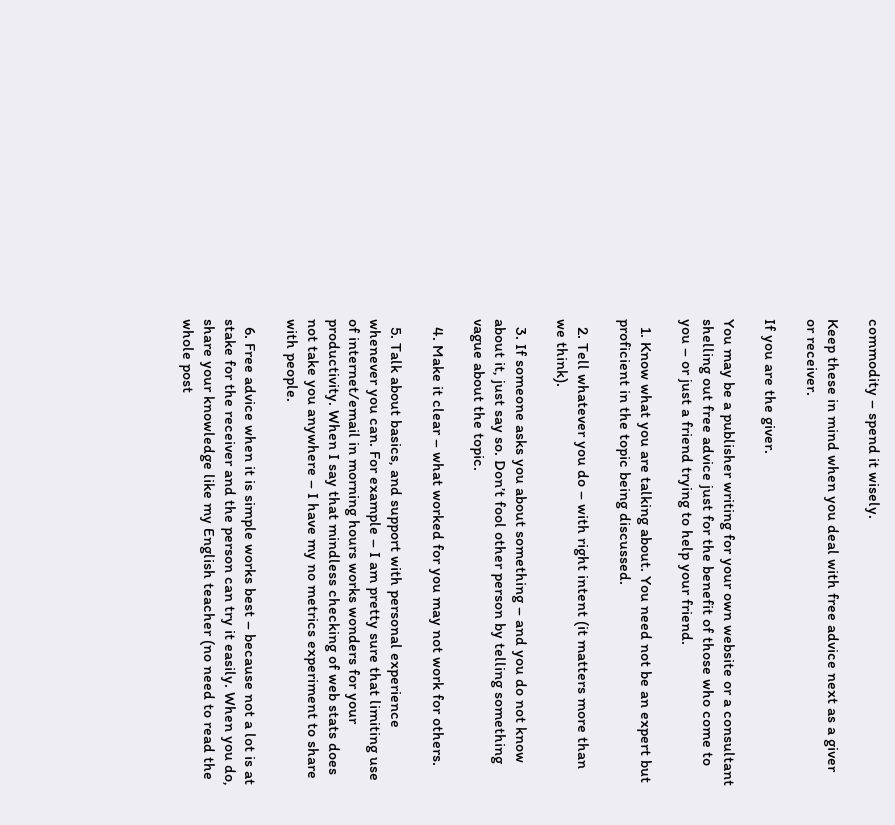commodity – spend it wisely.

Keep these in mind when you deal with free advice next as a giver or receiver.

If you are the giver.

You may be a publisher writing for your own website or a consultant shelling out free advice just for the benefit of those who come to you – or just a friend trying to help your friend.

  1. Know what you are talking about. You need not be an expert but proficient in the topic being discussed.

  2. Tell whatever you do – with right intent (it matters more than we think).

  3. If someone asks you about something – and you do not know about it, just say so. Don’t fool other person by telling something vague about the topic.

  4. Make it clear – what worked for you may not work for others.

  5. Talk about basics, and support with personal experience whenever you can. For example – I am pretty sure that limiting use of internet/email in morning hours works wonders for your productivity. When I say that mindless checking of web stats does not take you anywhere – I have my no metrics experiment to share with people.

  6. Free advice when it is simple works best – because not a lot is at stake for the receiver and the person can try it easily. When you do, share your knowledge like my English teacher (no need to read the whole post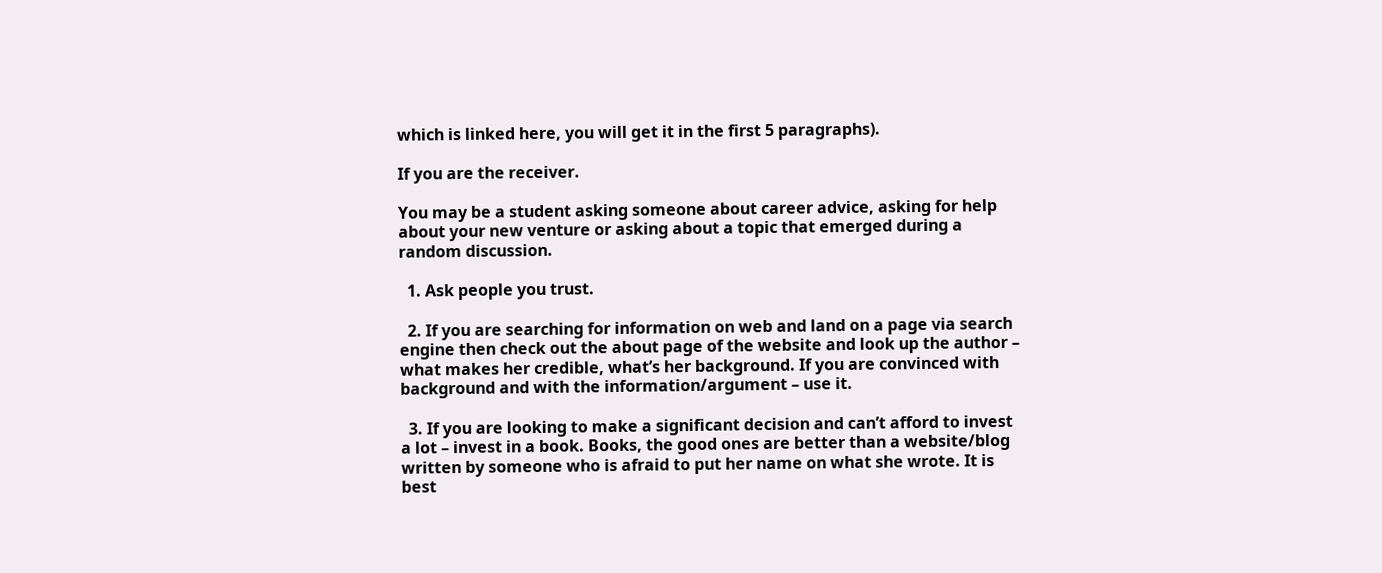which is linked here, you will get it in the first 5 paragraphs).

If you are the receiver.

You may be a student asking someone about career advice, asking for help about your new venture or asking about a topic that emerged during a random discussion.

  1. Ask people you trust.

  2. If you are searching for information on web and land on a page via search engine then check out the about page of the website and look up the author – what makes her credible, what’s her background. If you are convinced with background and with the information/argument – use it.

  3. If you are looking to make a significant decision and can’t afford to invest a lot – invest in a book. Books, the good ones are better than a website/blog written by someone who is afraid to put her name on what she wrote. It is best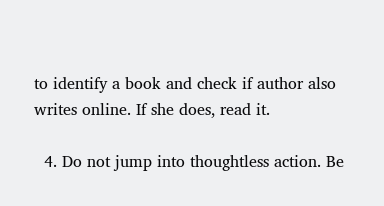to identify a book and check if author also writes online. If she does, read it.

  4. Do not jump into thoughtless action. Be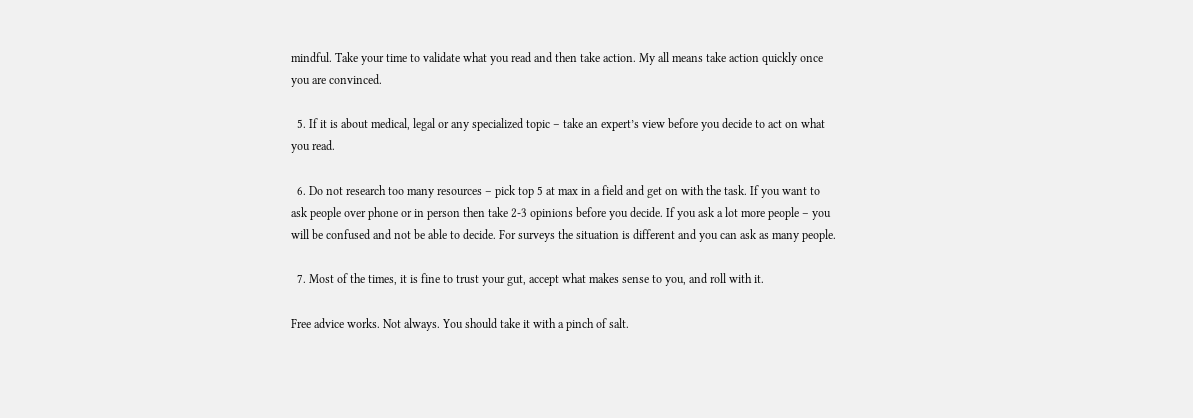mindful. Take your time to validate what you read and then take action. My all means take action quickly once you are convinced.

  5. If it is about medical, legal or any specialized topic – take an expert’s view before you decide to act on what you read.

  6. Do not research too many resources – pick top 5 at max in a field and get on with the task. If you want to ask people over phone or in person then take 2-3 opinions before you decide. If you ask a lot more people – you will be confused and not be able to decide. For surveys the situation is different and you can ask as many people.

  7. Most of the times, it is fine to trust your gut, accept what makes sense to you, and roll with it.

Free advice works. Not always. You should take it with a pinch of salt.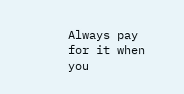Always pay for it when you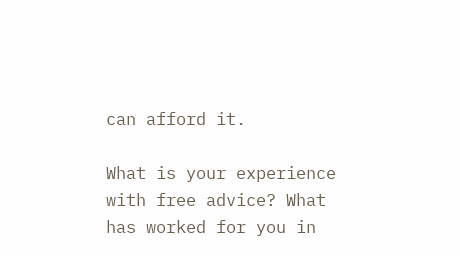can afford it.

What is your experience with free advice? What has worked for you in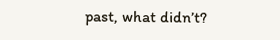past, what didn’t?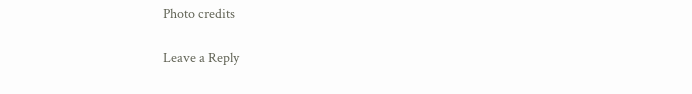Photo credits

Leave a Reply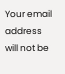Your email address will not be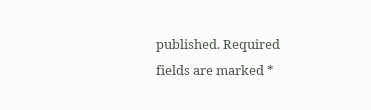published. Required fields are marked *